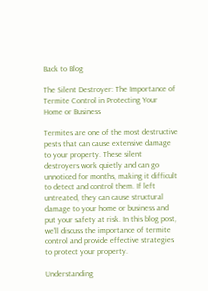Back to Blog

The Silent Destroyer: The Importance of Termite Control in Protecting Your Home or Business

Termites are one of the most destructive pests that can cause extensive damage to your property. These silent destroyers work quietly and can go unnoticed for months, making it difficult to detect and control them. If left untreated, they can cause structural damage to your home or business and put your safety at risk. In this blog post, we’ll discuss the importance of termite control and provide effective strategies to protect your property.

Understanding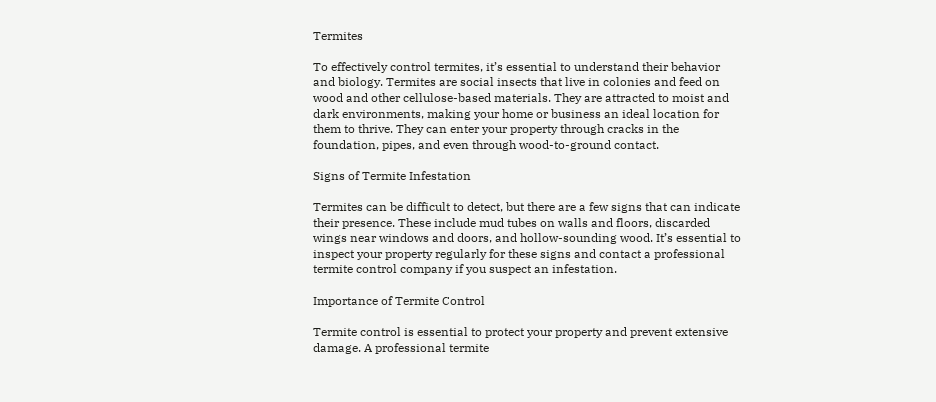Termites

To effectively control termites, it’s essential to understand their behavior and biology. Termites are social insects that live in colonies and feed on wood and other cellulose-based materials. They are attracted to moist and dark environments, making your home or business an ideal location for them to thrive. They can enter your property through cracks in the foundation, pipes, and even through wood-to-ground contact.

Signs of Termite Infestation

Termites can be difficult to detect, but there are a few signs that can indicate their presence. These include mud tubes on walls and floors, discarded wings near windows and doors, and hollow-sounding wood. It’s essential to inspect your property regularly for these signs and contact a professional termite control company if you suspect an infestation.

Importance of Termite Control

Termite control is essential to protect your property and prevent extensive damage. A professional termite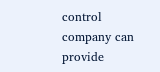control company can provide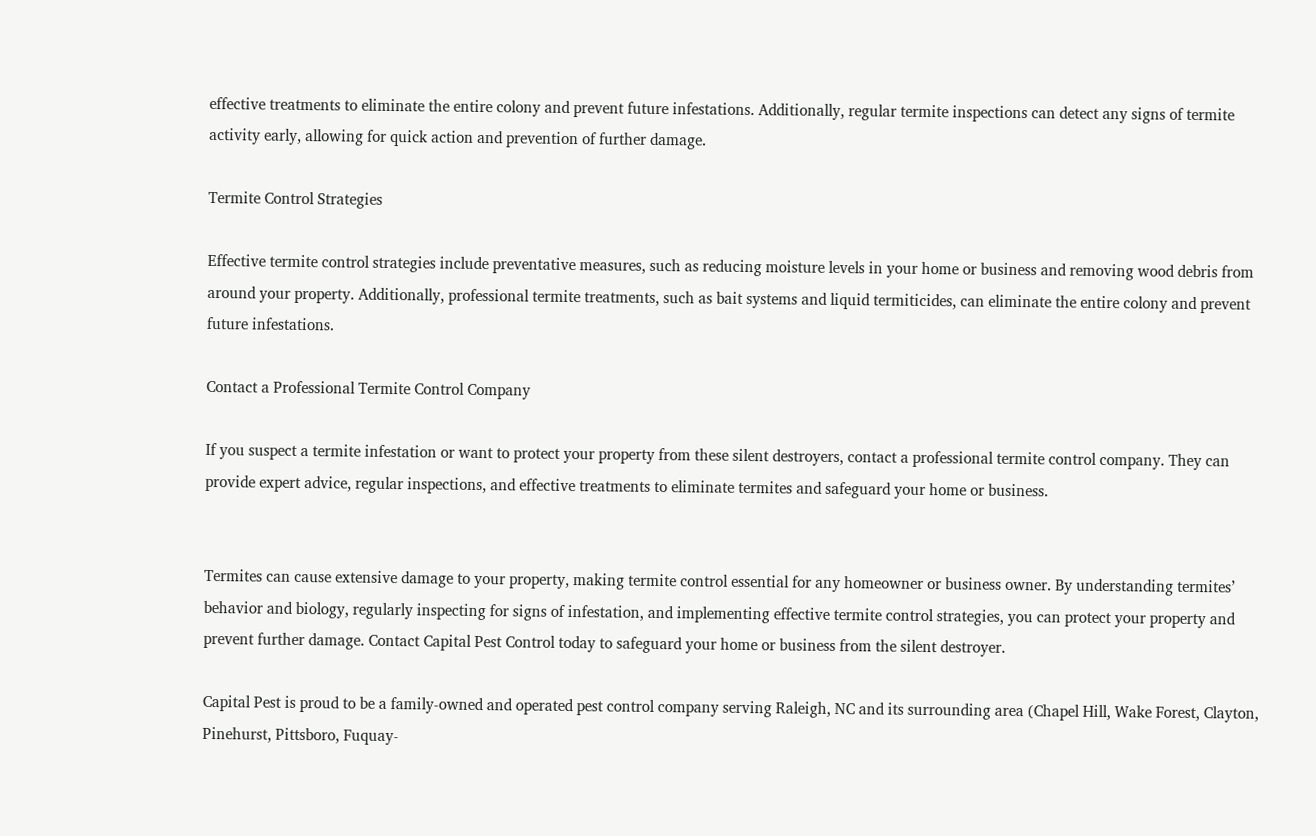effective treatments to eliminate the entire colony and prevent future infestations. Additionally, regular termite inspections can detect any signs of termite activity early, allowing for quick action and prevention of further damage.

Termite Control Strategies

Effective termite control strategies include preventative measures, such as reducing moisture levels in your home or business and removing wood debris from around your property. Additionally, professional termite treatments, such as bait systems and liquid termiticides, can eliminate the entire colony and prevent future infestations.

Contact a Professional Termite Control Company

If you suspect a termite infestation or want to protect your property from these silent destroyers, contact a professional termite control company. They can provide expert advice, regular inspections, and effective treatments to eliminate termites and safeguard your home or business.


Termites can cause extensive damage to your property, making termite control essential for any homeowner or business owner. By understanding termites’ behavior and biology, regularly inspecting for signs of infestation, and implementing effective termite control strategies, you can protect your property and prevent further damage. Contact Capital Pest Control today to safeguard your home or business from the silent destroyer.

Capital Pest is proud to be a family-owned and operated pest control company serving Raleigh, NC and its surrounding area (Chapel Hill, Wake Forest, Clayton, Pinehurst, Pittsboro, Fuquay-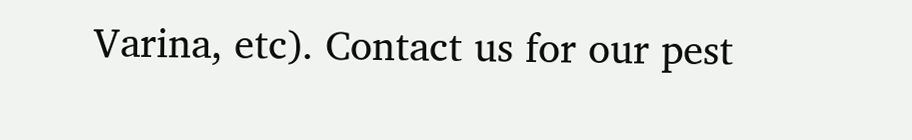Varina, etc). Contact us for our pest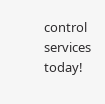control services today!